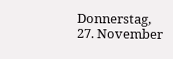Donnerstag, 27. November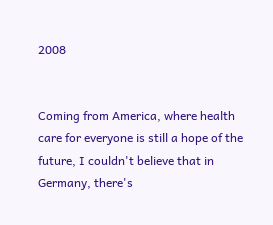2008


Coming from America, where health care for everyone is still a hope of the future, I couldn't believe that in Germany, there's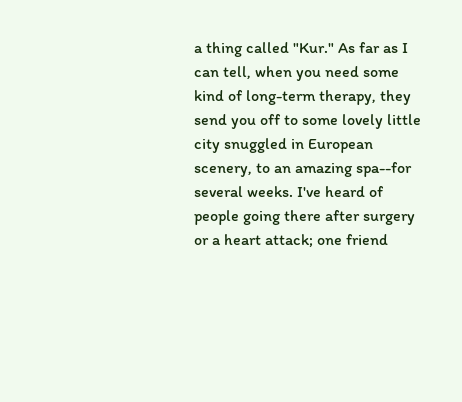a thing called "Kur." As far as I can tell, when you need some kind of long-term therapy, they send you off to some lovely little city snuggled in European scenery, to an amazing spa--for several weeks. I've heard of people going there after surgery or a heart attack; one friend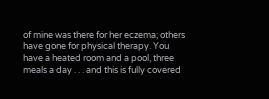of mine was there for her eczema; others have gone for physical therapy. You have a heated room and a pool, three meals a day . . . and this is fully covered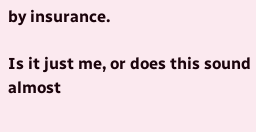by insurance.

Is it just me, or does this sound almost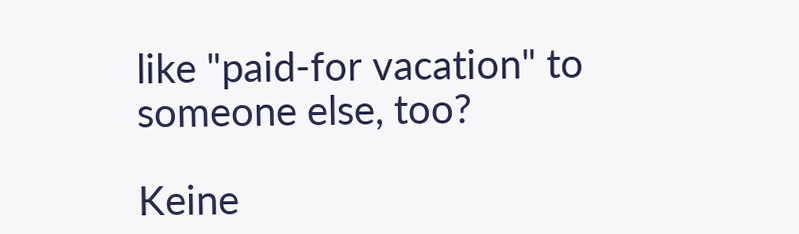like "paid-for vacation" to someone else, too?

Keine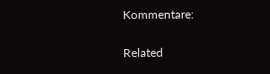Kommentare:

Related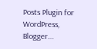Posts Plugin for WordPress, Blogger...